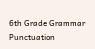6th Grade Grammar Punctuation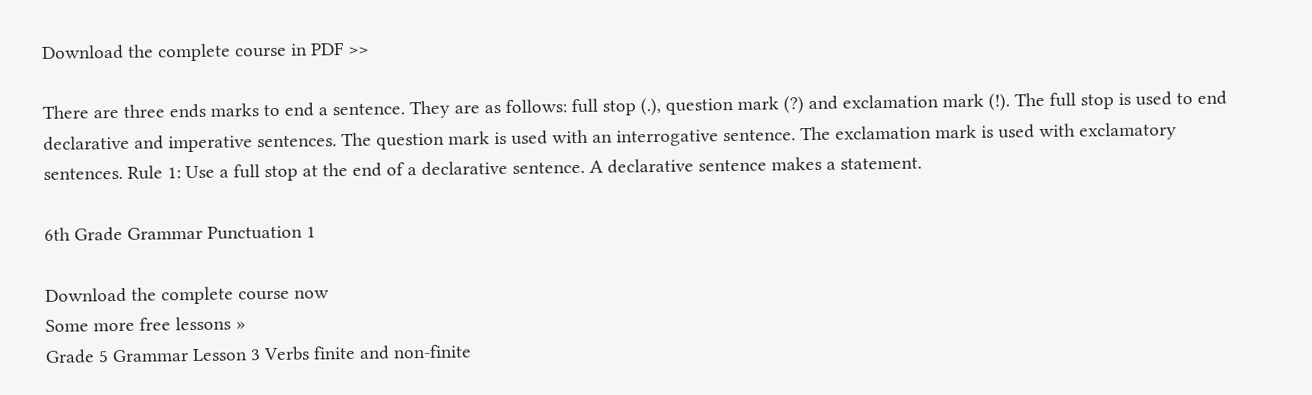Download the complete course in PDF >>

There are three ends marks to end a sentence. They are as follows: full stop (.), question mark (?) and exclamation mark (!). The full stop is used to end declarative and imperative sentences. The question mark is used with an interrogative sentence. The exclamation mark is used with exclamatory sentences. Rule 1: Use a full stop at the end of a declarative sentence. A declarative sentence makes a statement.

6th Grade Grammar Punctuation 1

Download the complete course now
Some more free lessons »
Grade 5 Grammar Lesson 3 Verbs finite and non-finite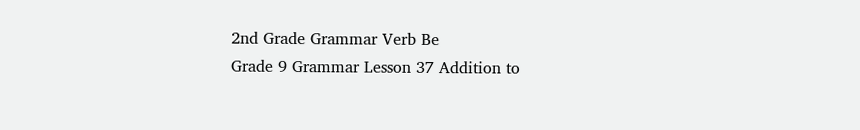2nd Grade Grammar Verb Be
Grade 9 Grammar Lesson 37 Addition to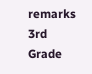remarks
3rd Grade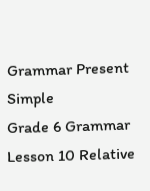Grammar Present Simple
Grade 6 Grammar Lesson 10 Relative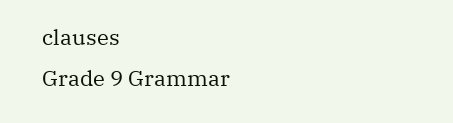clauses
Grade 9 Grammar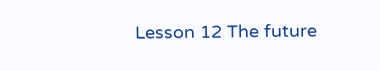Lesson 12 The future